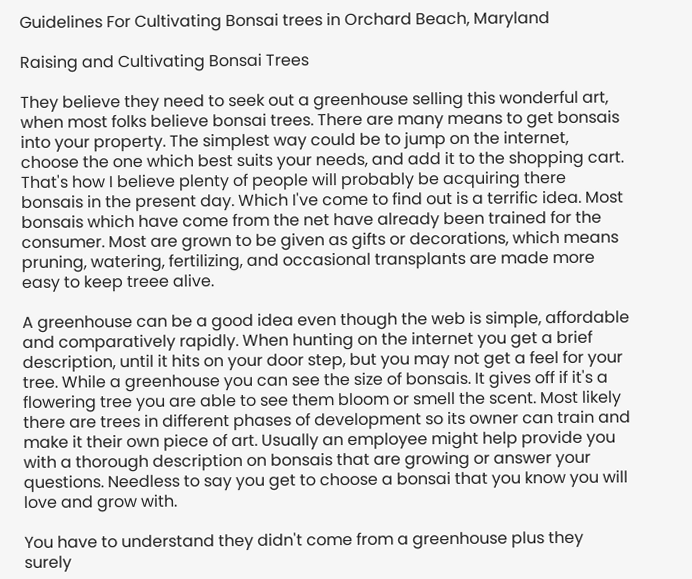Guidelines For Cultivating Bonsai trees in Orchard Beach, Maryland

Raising and Cultivating Bonsai Trees

They believe they need to seek out a greenhouse selling this wonderful art, when most folks believe bonsai trees. There are many means to get bonsais into your property. The simplest way could be to jump on the internet, choose the one which best suits your needs, and add it to the shopping cart. That's how I believe plenty of people will probably be acquiring there bonsais in the present day. Which I've come to find out is a terrific idea. Most bonsais which have come from the net have already been trained for the consumer. Most are grown to be given as gifts or decorations, which means pruning, watering, fertilizing, and occasional transplants are made more easy to keep treee alive.

A greenhouse can be a good idea even though the web is simple, affordable and comparatively rapidly. When hunting on the internet you get a brief description, until it hits on your door step, but you may not get a feel for your tree. While a greenhouse you can see the size of bonsais. It gives off if it's a flowering tree you are able to see them bloom or smell the scent. Most likely there are trees in different phases of development so its owner can train and make it their own piece of art. Usually an employee might help provide you with a thorough description on bonsais that are growing or answer your questions. Needless to say you get to choose a bonsai that you know you will love and grow with.

You have to understand they didn't come from a greenhouse plus they surely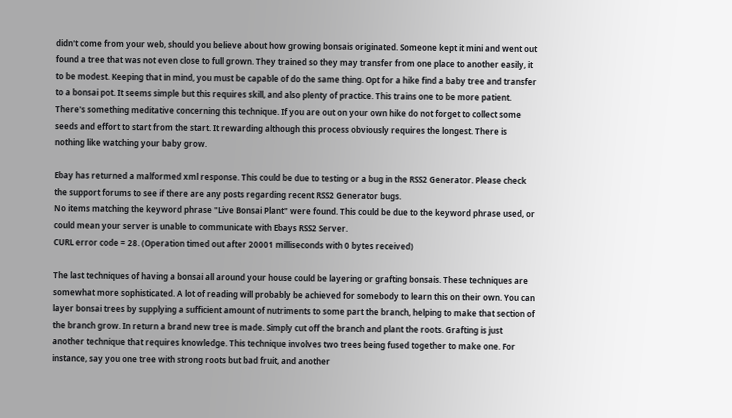didn't come from your web, should you believe about how growing bonsais originated. Someone kept it mini and went out found a tree that was not even close to full grown. They trained so they may transfer from one place to another easily, it to be modest. Keeping that in mind, you must be capable of do the same thing. Opt for a hike find a baby tree and transfer to a bonsai pot. It seems simple but this requires skill, and also plenty of practice. This trains one to be more patient. There's something meditative concerning this technique. If you are out on your own hike do not forget to collect some seeds and effort to start from the start. It rewarding although this process obviously requires the longest. There is nothing like watching your baby grow.

Ebay has returned a malformed xml response. This could be due to testing or a bug in the RSS2 Generator. Please check the support forums to see if there are any posts regarding recent RSS2 Generator bugs.
No items matching the keyword phrase "Live Bonsai Plant" were found. This could be due to the keyword phrase used, or could mean your server is unable to communicate with Ebays RSS2 Server.
CURL error code = 28. (Operation timed out after 20001 milliseconds with 0 bytes received)

The last techniques of having a bonsai all around your house could be layering or grafting bonsais. These techniques are somewhat more sophisticated. A lot of reading will probably be achieved for somebody to learn this on their own. You can layer bonsai trees by supplying a sufficient amount of nutriments to some part the branch, helping to make that section of the branch grow. In return a brand new tree is made. Simply cut off the branch and plant the roots. Grafting is just another technique that requires knowledge. This technique involves two trees being fused together to make one. For instance, say you one tree with strong roots but bad fruit, and another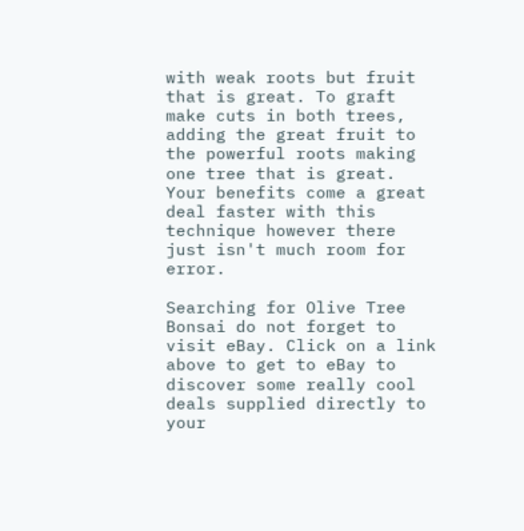with weak roots but fruit that is great. To graft make cuts in both trees, adding the great fruit to the powerful roots making one tree that is great. Your benefits come a great deal faster with this technique however there just isn't much room for error.

Searching for Olive Tree Bonsai do not forget to visit eBay. Click on a link above to get to eBay to discover some really cool deals supplied directly to your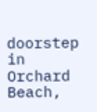doorstep in Orchard Beach,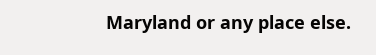Maryland or any place else.